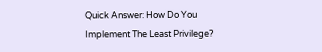Quick Answer: How Do You Implement The Least Privilege?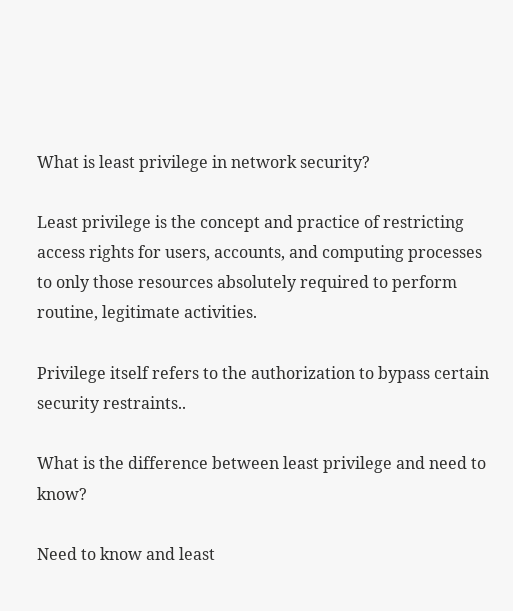What is least privilege in network security?

Least privilege is the concept and practice of restricting access rights for users, accounts, and computing processes to only those resources absolutely required to perform routine, legitimate activities.

Privilege itself refers to the authorization to bypass certain security restraints..

What is the difference between least privilege and need to know?

Need to know and least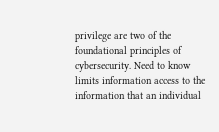privilege are two of the foundational principles of cybersecurity. Need to know limits information access to the information that an individual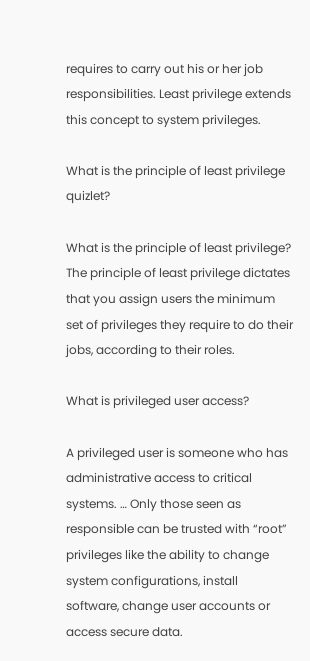requires to carry out his or her job responsibilities. Least privilege extends this concept to system privileges.

What is the principle of least privilege quizlet?

What is the principle of least privilege? The principle of least privilege dictates that you assign users the minimum set of privileges they require to do their jobs, according to their roles.

What is privileged user access?

A privileged user is someone who has administrative access to critical systems. … Only those seen as responsible can be trusted with “root” privileges like the ability to change system configurations, install software, change user accounts or access secure data.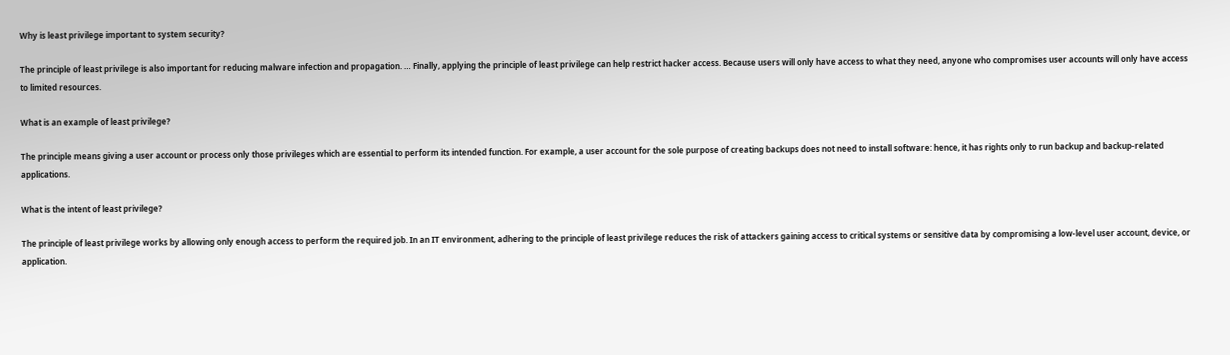Why is least privilege important to system security?

The principle of least privilege is also important for reducing malware infection and propagation. … Finally, applying the principle of least privilege can help restrict hacker access. Because users will only have access to what they need, anyone who compromises user accounts will only have access to limited resources.

What is an example of least privilege?

The principle means giving a user account or process only those privileges which are essential to perform its intended function. For example, a user account for the sole purpose of creating backups does not need to install software: hence, it has rights only to run backup and backup-related applications.

What is the intent of least privilege?

The principle of least privilege works by allowing only enough access to perform the required job. In an IT environment, adhering to the principle of least privilege reduces the risk of attackers gaining access to critical systems or sensitive data by compromising a low-level user account, device, or application.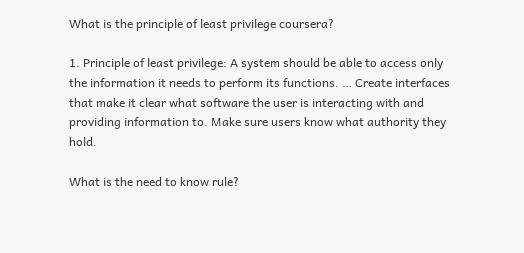What is the principle of least privilege coursera?

1. Principle of least privilege: A system should be able to access only the information it needs to perform its functions. … Create interfaces that make it clear what software the user is interacting with and providing information to. Make sure users know what authority they hold.

What is the need to know rule?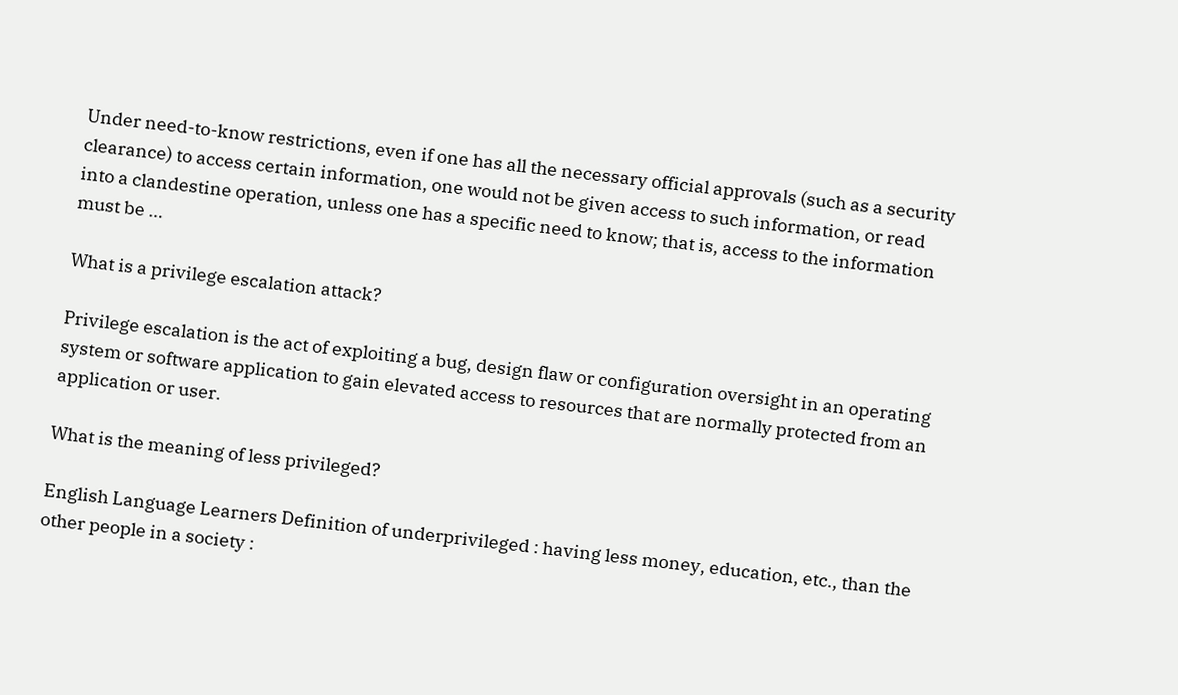Under need-to-know restrictions, even if one has all the necessary official approvals (such as a security clearance) to access certain information, one would not be given access to such information, or read into a clandestine operation, unless one has a specific need to know; that is, access to the information must be …

What is a privilege escalation attack?

Privilege escalation is the act of exploiting a bug, design flaw or configuration oversight in an operating system or software application to gain elevated access to resources that are normally protected from an application or user.

What is the meaning of less privileged?

English Language Learners Definition of underprivileged : having less money, education, etc., than the other people in a society :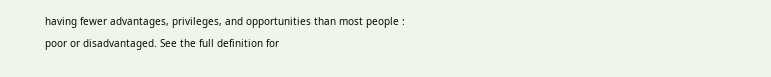having fewer advantages, privileges, and opportunities than most people : poor or disadvantaged. See the full definition for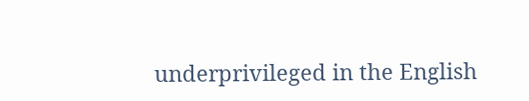underprivileged in the English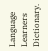Language Learners Dictionary.